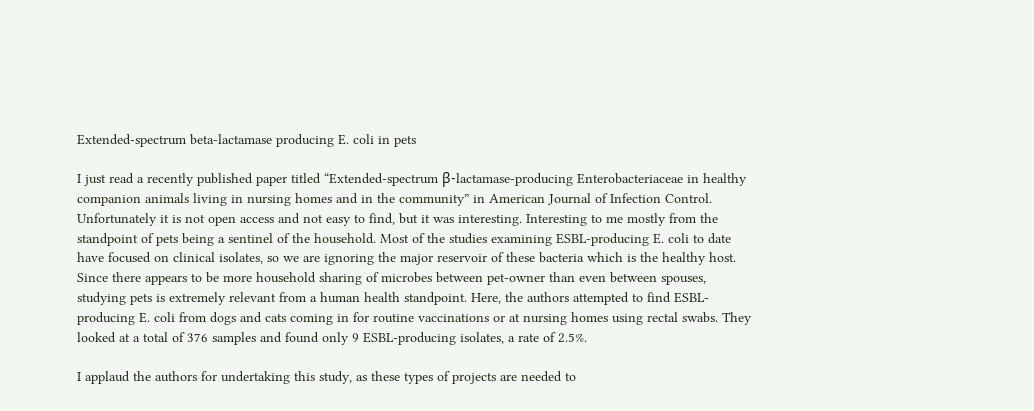Extended-spectrum beta-lactamase producing E. coli in pets

I just read a recently published paper titled “Extended-spectrum β-lactamase-producing Enterobacteriaceae in healthy companion animals living in nursing homes and in the community” in American Journal of Infection Control. Unfortunately it is not open access and not easy to find, but it was interesting. Interesting to me mostly from the standpoint of pets being a sentinel of the household. Most of the studies examining ESBL-producing E. coli to date have focused on clinical isolates, so we are ignoring the major reservoir of these bacteria which is the healthy host. Since there appears to be more household sharing of microbes between pet-owner than even between spouses, studying pets is extremely relevant from a human health standpoint. Here, the authors attempted to find ESBL-producing E. coli from dogs and cats coming in for routine vaccinations or at nursing homes using rectal swabs. They looked at a total of 376 samples and found only 9 ESBL-producing isolates, a rate of 2.5%.

I applaud the authors for undertaking this study, as these types of projects are needed to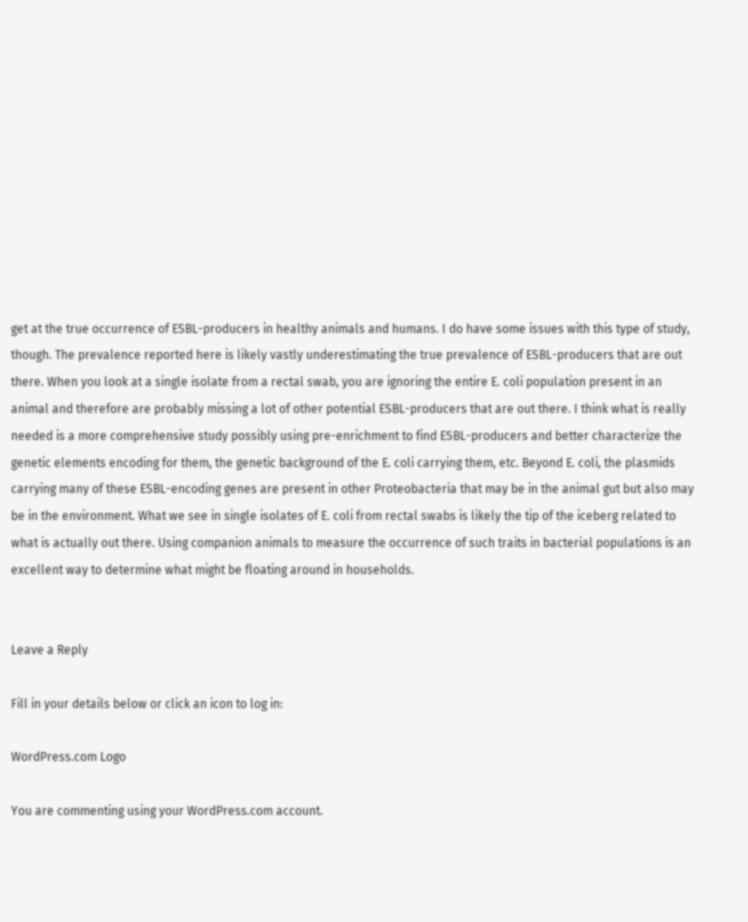get at the true occurrence of ESBL-producers in healthy animals and humans. I do have some issues with this type of study, though. The prevalence reported here is likely vastly underestimating the true prevalence of ESBL-producers that are out there. When you look at a single isolate from a rectal swab, you are ignoring the entire E. coli population present in an animal and therefore are probably missing a lot of other potential ESBL-producers that are out there. I think what is really needed is a more comprehensive study possibly using pre-enrichment to find ESBL-producers and better characterize the genetic elements encoding for them, the genetic background of the E. coli carrying them, etc. Beyond E. coli, the plasmids carrying many of these ESBL-encoding genes are present in other Proteobacteria that may be in the animal gut but also may be in the environment. What we see in single isolates of E. coli from rectal swabs is likely the tip of the iceberg related to what is actually out there. Using companion animals to measure the occurrence of such traits in bacterial populations is an excellent way to determine what might be floating around in households.


Leave a Reply

Fill in your details below or click an icon to log in:

WordPress.com Logo

You are commenting using your WordPress.com account.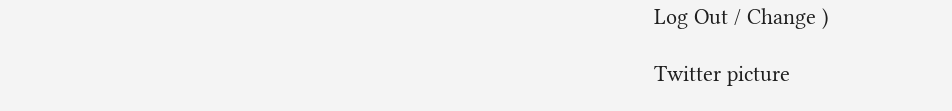Log Out / Change )

Twitter picture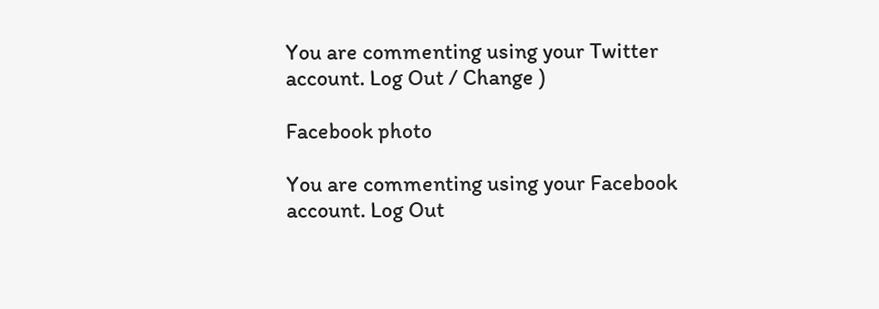You are commenting using your Twitter account. Log Out / Change )

Facebook photo

You are commenting using your Facebook account. Log Out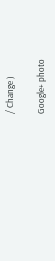/ Change )

Google+ photo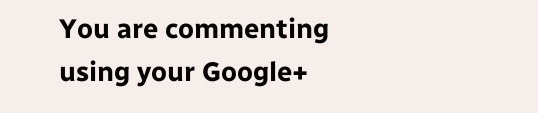You are commenting using your Google+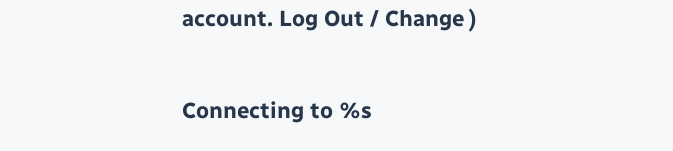account. Log Out / Change )

Connecting to %s